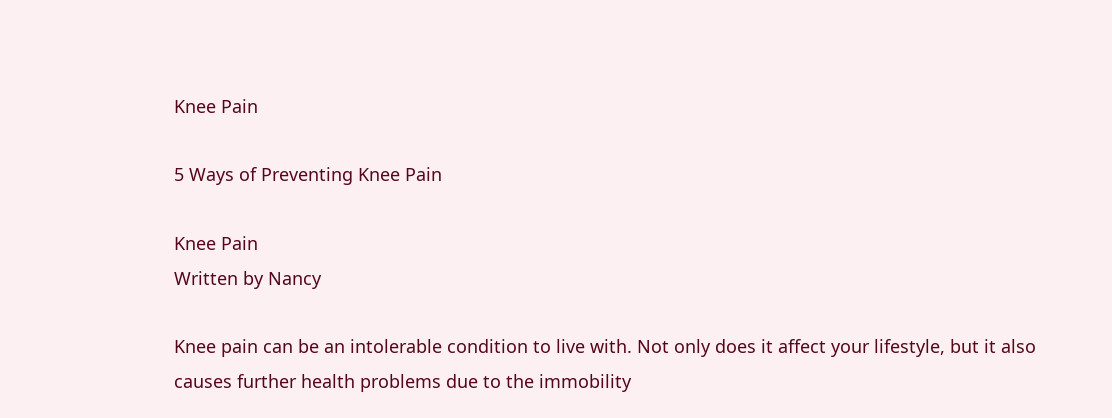Knee Pain

5 Ways of Preventing Knee Pain

Knee Pain
Written by Nancy

Knee pain can be an intolerable condition to live with. Not only does it affect your lifestyle, but it also causes further health problems due to the immobility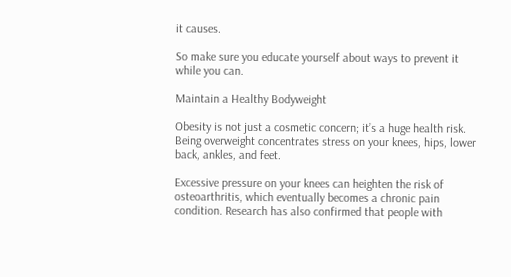it causes.

So make sure you educate yourself about ways to prevent it while you can.

Maintain a Healthy Bodyweight

Obesity is not just a cosmetic concern; it’s a huge health risk. Being overweight concentrates stress on your knees, hips, lower back, ankles, and feet.

Excessive pressure on your knees can heighten the risk of osteoarthritis, which eventually becomes a chronic pain condition. Research has also confirmed that people with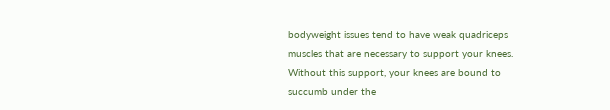bodyweight issues tend to have weak quadriceps muscles that are necessary to support your knees. Without this support, your knees are bound to succumb under the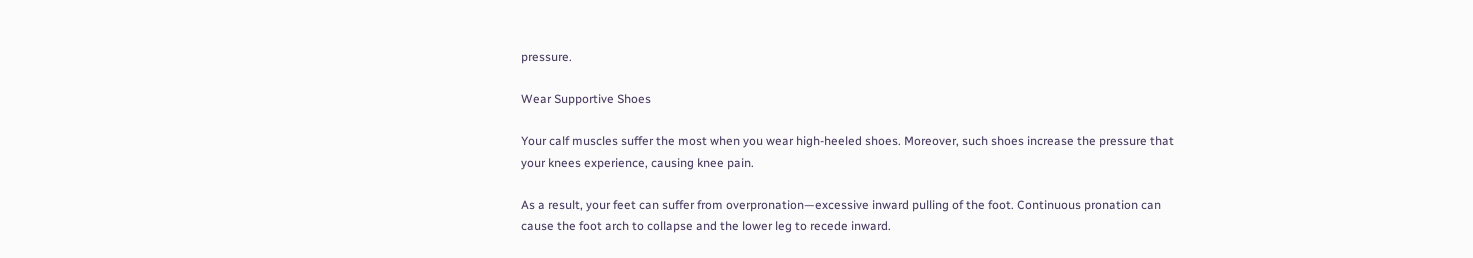pressure.

Wear Supportive Shoes

Your calf muscles suffer the most when you wear high-heeled shoes. Moreover, such shoes increase the pressure that your knees experience, causing knee pain.

As a result, your feet can suffer from overpronation—excessive inward pulling of the foot. Continuous pronation can cause the foot arch to collapse and the lower leg to recede inward.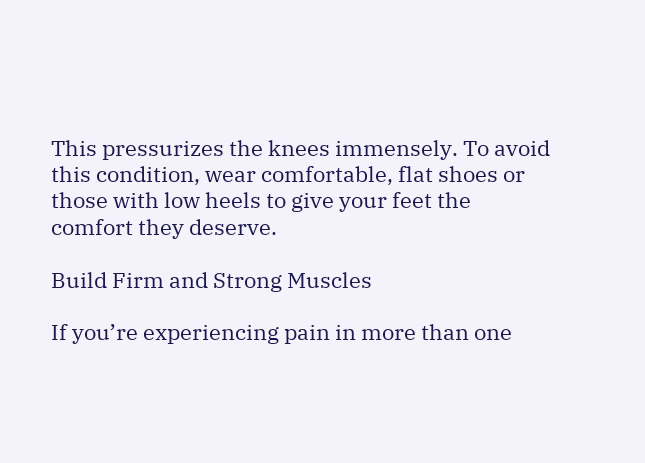This pressurizes the knees immensely. To avoid this condition, wear comfortable, flat shoes or those with low heels to give your feet the comfort they deserve.

Build Firm and Strong Muscles

If you’re experiencing pain in more than one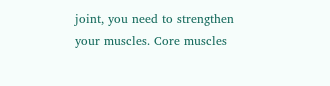joint, you need to strengthen your muscles. Core muscles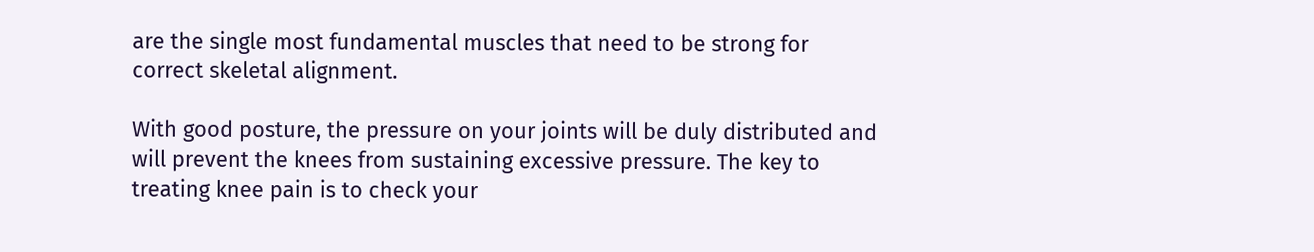are the single most fundamental muscles that need to be strong for correct skeletal alignment.

With good posture, the pressure on your joints will be duly distributed and will prevent the knees from sustaining excessive pressure. The key to treating knee pain is to check your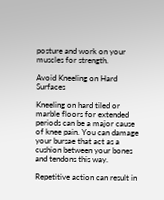posture and work on your muscles for strength.

Avoid Kneeling on Hard Surfaces

Kneeling on hard tiled or marble floors for extended periods can be a major cause of knee pain. You can damage your bursae that act as a cushion between your bones and tendons this way.

Repetitive action can result in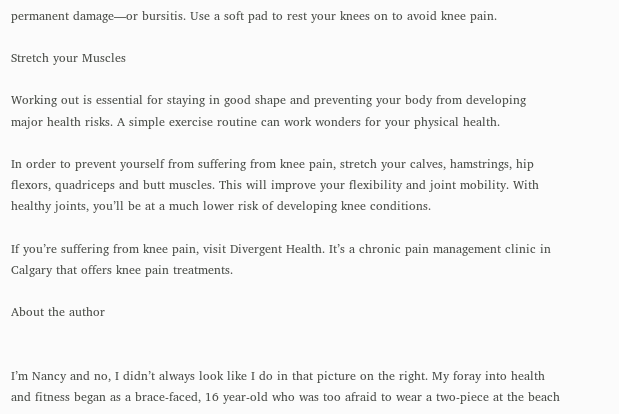permanent damage—or bursitis. Use a soft pad to rest your knees on to avoid knee pain.

Stretch your Muscles

Working out is essential for staying in good shape and preventing your body from developing major health risks. A simple exercise routine can work wonders for your physical health.

In order to prevent yourself from suffering from knee pain, stretch your calves, hamstrings, hip flexors, quadriceps and butt muscles. This will improve your flexibility and joint mobility. With healthy joints, you’ll be at a much lower risk of developing knee conditions.

If you’re suffering from knee pain, visit Divergent Health. It’s a chronic pain management clinic in Calgary that offers knee pain treatments.

About the author


I’m Nancy and no, I didn’t always look like I do in that picture on the right. My foray into health and fitness began as a brace-faced, 16 year-old who was too afraid to wear a two-piece at the beach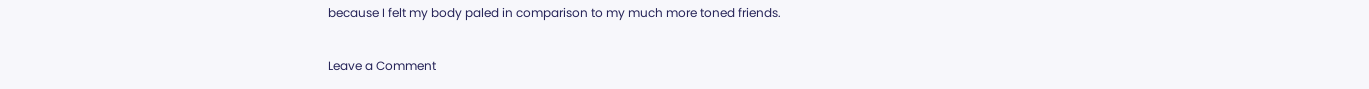because I felt my body paled in comparison to my much more toned friends.

Leave a Comment